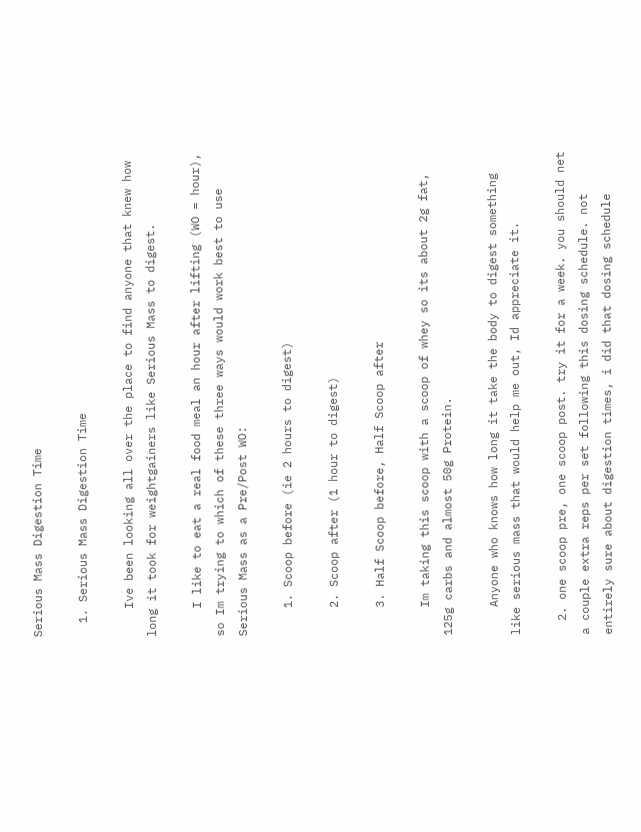Serious Mass Digestion Time

  1. Serious Mass Digestion Time

    Ive been looking all over the place to find anyone that knew how long it took for weightgainers like Serious Mass to digest.

    I like to eat a real food meal an hour after lifting (WO = hour), so Im trying to which of these three ways would work best to use Serious Mass as a Pre/Post WO:

    1. Scoop before (ie 2 hours to digest)

    2. Scoop after (1 hour to digest)

    3. Half Scoop before, Half Scoop after

    Im taking this scoop with a scoop of whey so its about 2g fat, 125g carbs and almost 50g Protein.

    Anyone who knows how long it take the body to digest something like serious mass that would help me out, Id appreciate it.

  2. one scoop pre, one scoop post. try it for a week. you should net a couple extra reps per set following this dosing schedule. not entirely sure about digestion times, i did that dosing schedule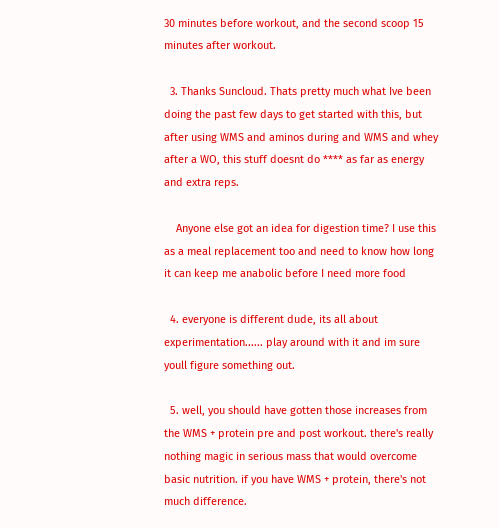30 minutes before workout, and the second scoop 15 minutes after workout.

  3. Thanks Suncloud. Thats pretty much what Ive been doing the past few days to get started with this, but after using WMS and aminos during and WMS and whey after a WO, this stuff doesnt do **** as far as energy and extra reps.

    Anyone else got an idea for digestion time? I use this as a meal replacement too and need to know how long it can keep me anabolic before I need more food

  4. everyone is different dude, its all about experimentation...... play around with it and im sure youll figure something out.

  5. well, you should have gotten those increases from the WMS + protein pre and post workout. there's really nothing magic in serious mass that would overcome basic nutrition. if you have WMS + protein, there's not much difference.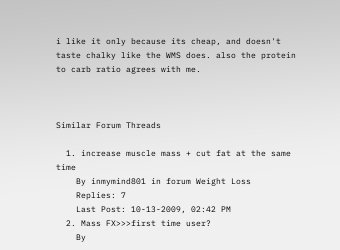i like it only because its cheap, and doesn't taste chalky like the WMS does. also the protein to carb ratio agrees with me.



Similar Forum Threads

  1. increase muscle mass + cut fat at the same time
    By inmymind801 in forum Weight Loss
    Replies: 7
    Last Post: 10-13-2009, 02:42 PM
  2. Mass FX>>>first time user?
    By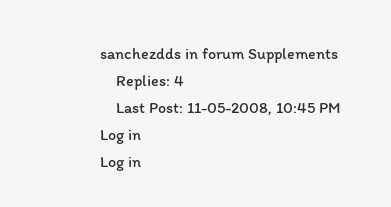sanchezdds in forum Supplements
    Replies: 4
    Last Post: 11-05-2008, 10:45 PM
Log in
Log in